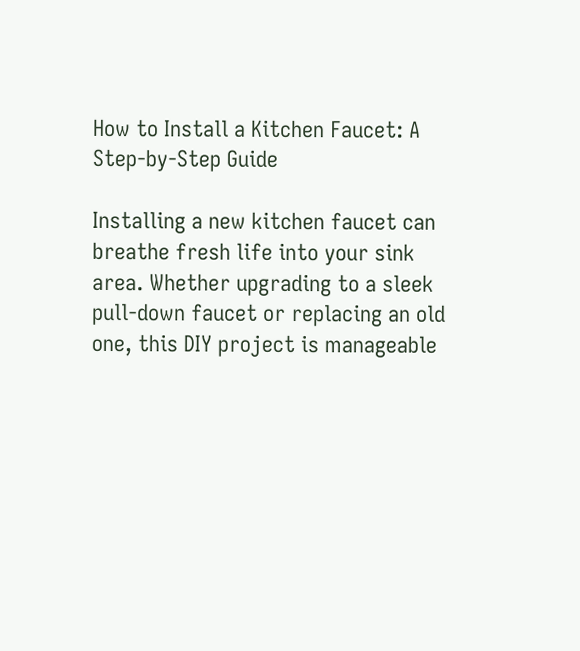How to Install a Kitchen Faucet: A Step-by-Step Guide

Installing a new kitchen faucet can breathe fresh life into your sink area. Whether upgrading to a sleek pull-down faucet or replacing an old one, this DIY project is manageable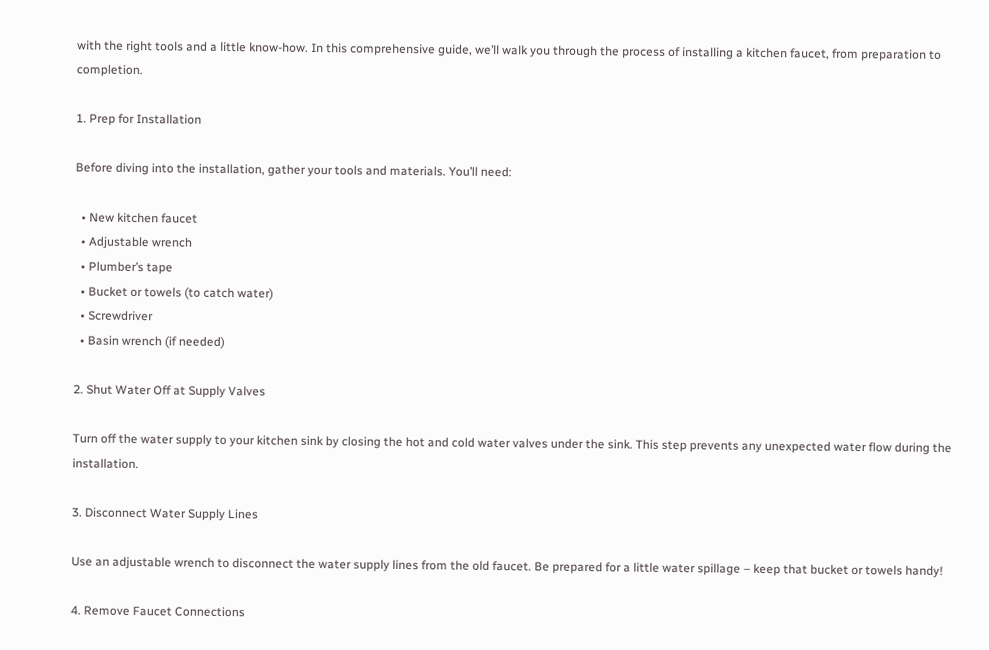with the right tools and a little know-how. In this comprehensive guide, we’ll walk you through the process of installing a kitchen faucet, from preparation to completion.

1. Prep for Installation

Before diving into the installation, gather your tools and materials. You’ll need:

  • New kitchen faucet
  • Adjustable wrench
  • Plumber’s tape
  • Bucket or towels (to catch water)
  • Screwdriver
  • Basin wrench (if needed)

2. Shut Water Off at Supply Valves

Turn off the water supply to your kitchen sink by closing the hot and cold water valves under the sink. This step prevents any unexpected water flow during the installation.

3. Disconnect Water Supply Lines

Use an adjustable wrench to disconnect the water supply lines from the old faucet. Be prepared for a little water spillage – keep that bucket or towels handy!

4. Remove Faucet Connections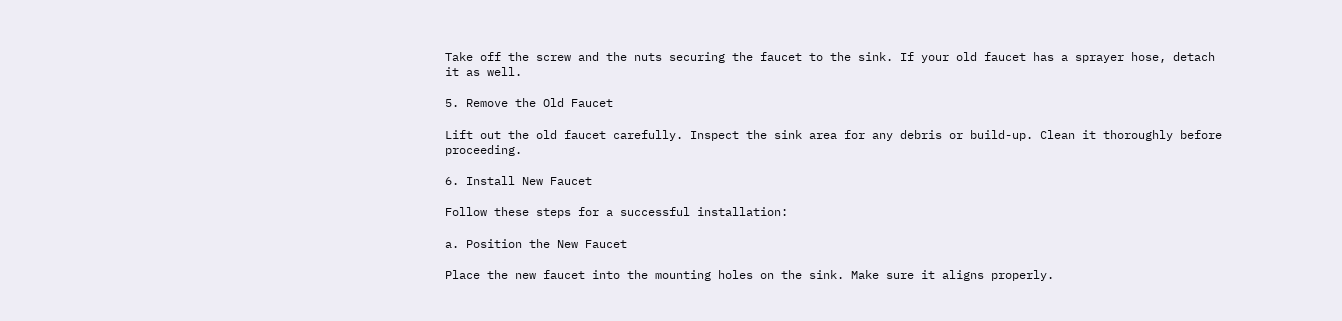Take off the screw and the nuts securing the faucet to the sink. If your old faucet has a sprayer hose, detach it as well.

5. Remove the Old Faucet

Lift out the old faucet carefully. Inspect the sink area for any debris or build-up. Clean it thoroughly before proceeding.

6. Install New Faucet

Follow these steps for a successful installation:

a. Position the New Faucet

Place the new faucet into the mounting holes on the sink. Make sure it aligns properly.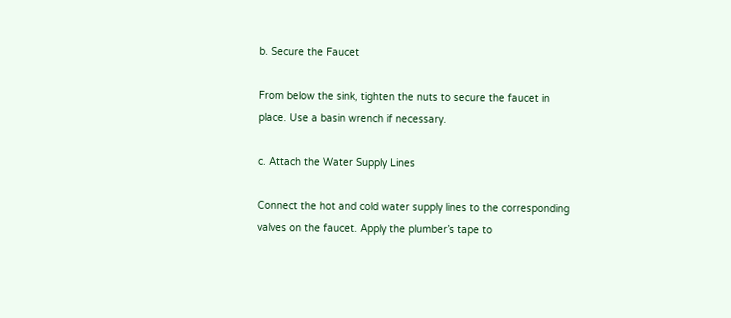b. Secure the Faucet

From below the sink, tighten the nuts to secure the faucet in place. Use a basin wrench if necessary.

c. Attach the Water Supply Lines

Connect the hot and cold water supply lines to the corresponding valves on the faucet. Apply the plumber’s tape to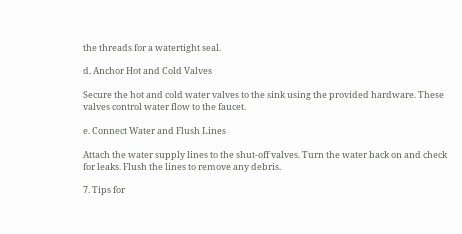the threads for a watertight seal.

d. Anchor Hot and Cold Valves

Secure the hot and cold water valves to the sink using the provided hardware. These valves control water flow to the faucet.

e. Connect Water and Flush Lines

Attach the water supply lines to the shut-off valves. Turn the water back on and check for leaks. Flush the lines to remove any debris.

7. Tips for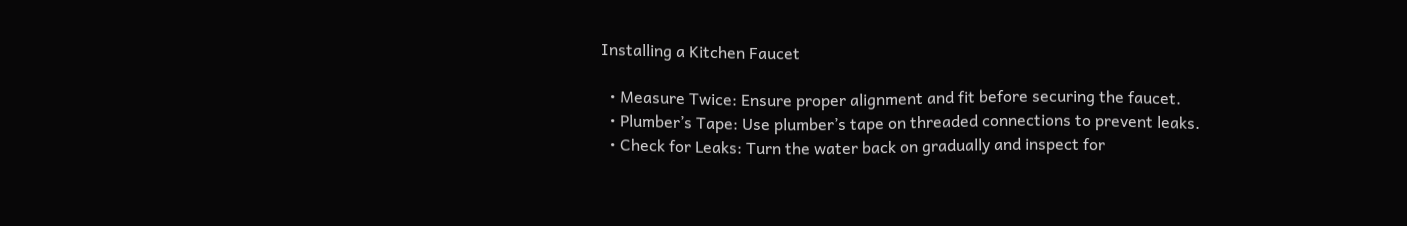Installing a Kitchen Faucet

  • Measure Twice: Ensure proper alignment and fit before securing the faucet.
  • Plumber’s Tape: Use plumber’s tape on threaded connections to prevent leaks.
  • Check for Leaks: Turn the water back on gradually and inspect for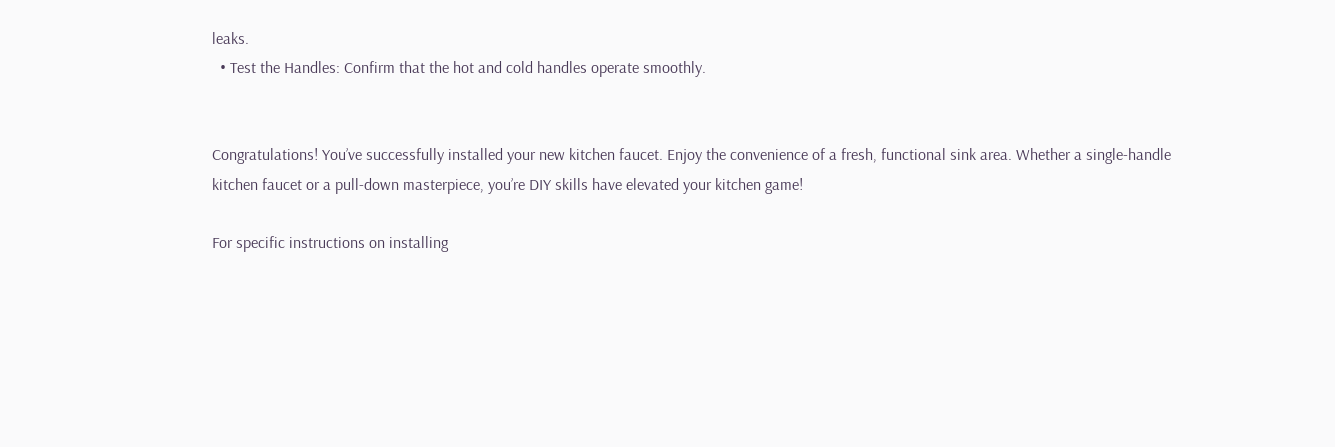leaks.
  • Test the Handles: Confirm that the hot and cold handles operate smoothly.


Congratulations! You’ve successfully installed your new kitchen faucet. Enjoy the convenience of a fresh, functional sink area. Whether a single-handle kitchen faucet or a pull-down masterpiece, you’re DIY skills have elevated your kitchen game!

For specific instructions on installing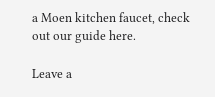a Moen kitchen faucet, check out our guide here.

Leave a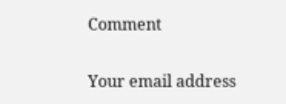Comment

Your email address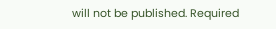will not be published. Required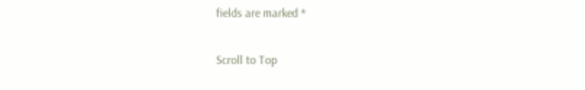fields are marked *

Scroll to Top